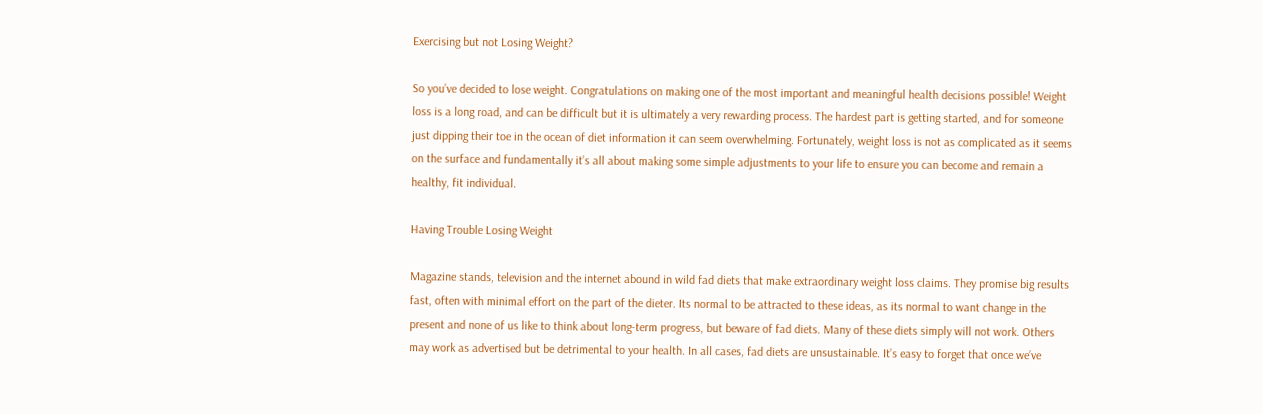Exercising but not Losing Weight?

So you’ve decided to lose weight. Congratulations on making one of the most important and meaningful health decisions possible! Weight loss is a long road, and can be difficult but it is ultimately a very rewarding process. The hardest part is getting started, and for someone just dipping their toe in the ocean of diet information it can seem overwhelming. Fortunately, weight loss is not as complicated as it seems on the surface and fundamentally it’s all about making some simple adjustments to your life to ensure you can become and remain a healthy, fit individual.

Having Trouble Losing Weight

Magazine stands, television and the internet abound in wild fad diets that make extraordinary weight loss claims. They promise big results fast, often with minimal effort on the part of the dieter. Its normal to be attracted to these ideas, as its normal to want change in the present and none of us like to think about long-term progress, but beware of fad diets. Many of these diets simply will not work. Others may work as advertised but be detrimental to your health. In all cases, fad diets are unsustainable. It’s easy to forget that once we’ve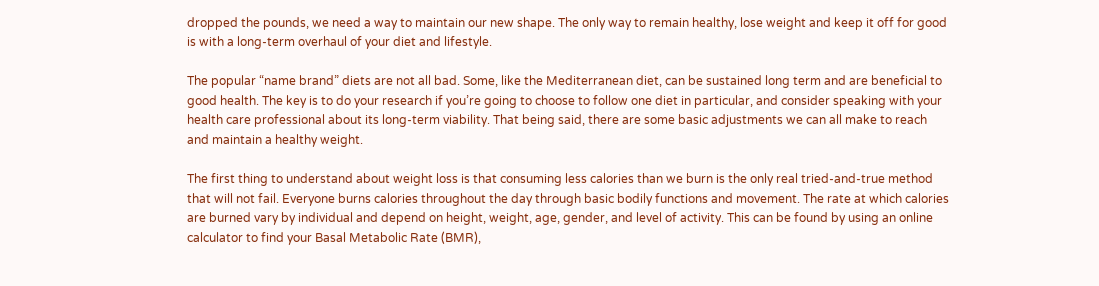dropped the pounds, we need a way to maintain our new shape. The only way to remain healthy, lose weight and keep it off for good is with a long-term overhaul of your diet and lifestyle.

The popular “name brand” diets are not all bad. Some, like the Mediterranean diet, can be sustained long term and are beneficial to good health. The key is to do your research if you’re going to choose to follow one diet in particular, and consider speaking with your health care professional about its long-term viability. That being said, there are some basic adjustments we can all make to reach and maintain a healthy weight.

The first thing to understand about weight loss is that consuming less calories than we burn is the only real tried-and-true method that will not fail. Everyone burns calories throughout the day through basic bodily functions and movement. The rate at which calories are burned vary by individual and depend on height, weight, age, gender, and level of activity. This can be found by using an online calculator to find your Basal Metabolic Rate (BMR),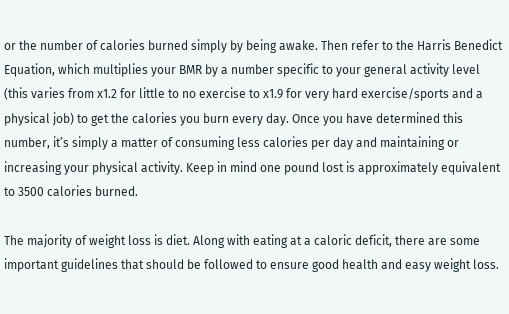or the number of calories burned simply by being awake. Then refer to the Harris Benedict Equation, which multiplies your BMR by a number specific to your general activity level (this varies from x1.2 for little to no exercise to x1.9 for very hard exercise/sports and a physical job) to get the calories you burn every day. Once you have determined this number, it’s simply a matter of consuming less calories per day and maintaining or increasing your physical activity. Keep in mind one pound lost is approximately equivalent to 3500 calories burned.

The majority of weight loss is diet. Along with eating at a caloric deficit, there are some important guidelines that should be followed to ensure good health and easy weight loss.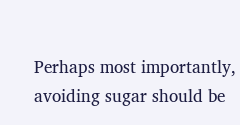Perhaps most importantly, avoiding sugar should be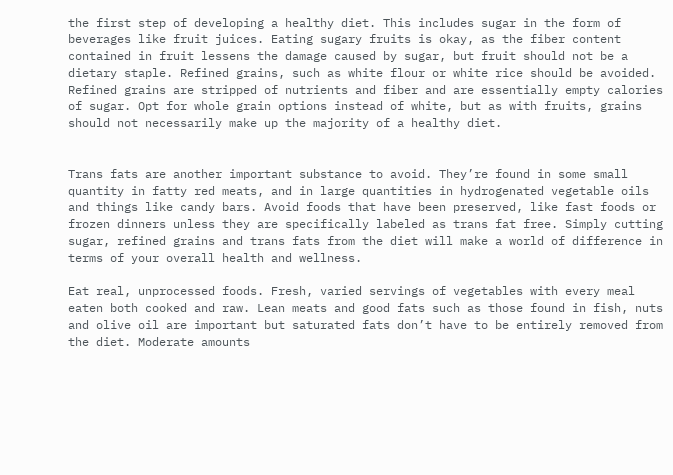the first step of developing a healthy diet. This includes sugar in the form of beverages like fruit juices. Eating sugary fruits is okay, as the fiber content contained in fruit lessens the damage caused by sugar, but fruit should not be a dietary staple. Refined grains, such as white flour or white rice should be avoided. Refined grains are stripped of nutrients and fiber and are essentially empty calories of sugar. Opt for whole grain options instead of white, but as with fruits, grains should not necessarily make up the majority of a healthy diet.


Trans fats are another important substance to avoid. They’re found in some small quantity in fatty red meats, and in large quantities in hydrogenated vegetable oils and things like candy bars. Avoid foods that have been preserved, like fast foods or frozen dinners unless they are specifically labeled as trans fat free. Simply cutting sugar, refined grains and trans fats from the diet will make a world of difference in terms of your overall health and wellness.

Eat real, unprocessed foods. Fresh, varied servings of vegetables with every meal eaten both cooked and raw. Lean meats and good fats such as those found in fish, nuts and olive oil are important but saturated fats don’t have to be entirely removed from the diet. Moderate amounts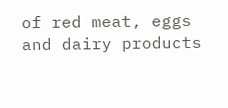of red meat, eggs and dairy products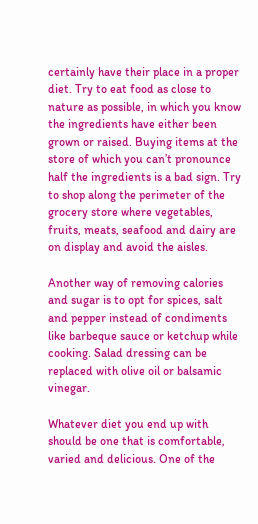certainly have their place in a proper diet. Try to eat food as close to nature as possible, in which you know the ingredients have either been grown or raised. Buying items at the store of which you can’t pronounce half the ingredients is a bad sign. Try to shop along the perimeter of the grocery store where vegetables, fruits, meats, seafood and dairy are on display and avoid the aisles.

Another way of removing calories and sugar is to opt for spices, salt and pepper instead of condiments like barbeque sauce or ketchup while cooking. Salad dressing can be replaced with olive oil or balsamic vinegar.

Whatever diet you end up with should be one that is comfortable, varied and delicious. One of the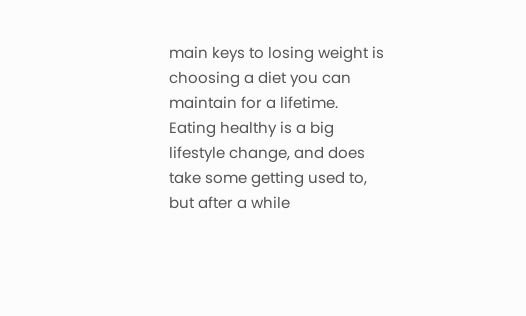main keys to losing weight is choosing a diet you can maintain for a lifetime. Eating healthy is a big lifestyle change, and does take some getting used to, but after a while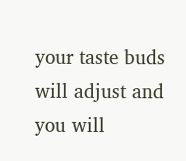your taste buds will adjust and you will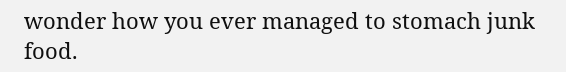wonder how you ever managed to stomach junk food.